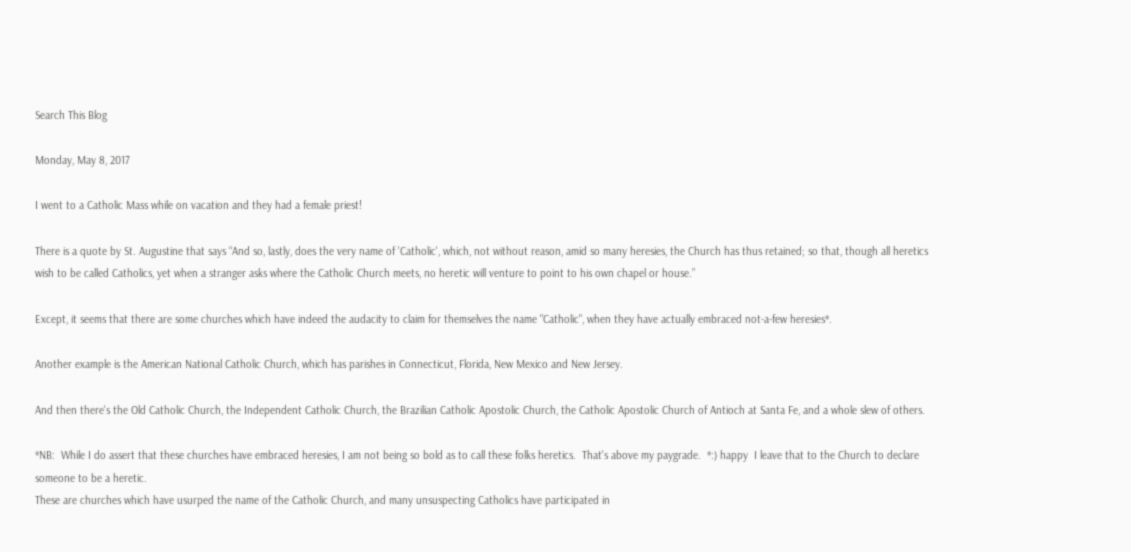Search This Blog

Monday, May 8, 2017

I went to a Catholic Mass while on vacation and they had a female priest!

There is a quote by St. Augustine that says “And so, lastly, does the very name of 'Catholic', which, not without reason, amid so many heresies, the Church has thus retained; so that, though all heretics wish to be called Catholics, yet when a stranger asks where the Catholic Church meets, no heretic will venture to point to his own chapel or house.”

Except, it seems that there are some churches which have indeed the audacity to claim for themselves the name "Catholic", when they have actually embraced not-a-few heresies*.

Another example is the American National Catholic Church, which has parishes in Connecticut, Florida, New Mexico and New Jersey.

And then there's the Old Catholic Church, the Independent Catholic Church, the Brazilian Catholic Apostolic Church, the Catholic Apostolic Church of Antioch at Santa Fe, and a whole slew of others.

*NB:  While I do assert that these churches have embraced heresies, I am not being so bold as to call these folks heretics.  That's above my paygrade.  *:) happy  I leave that to the Church to declare someone to be a heretic.
These are churches which have usurped the name of the Catholic Church, and many unsuspecting Catholics have participated in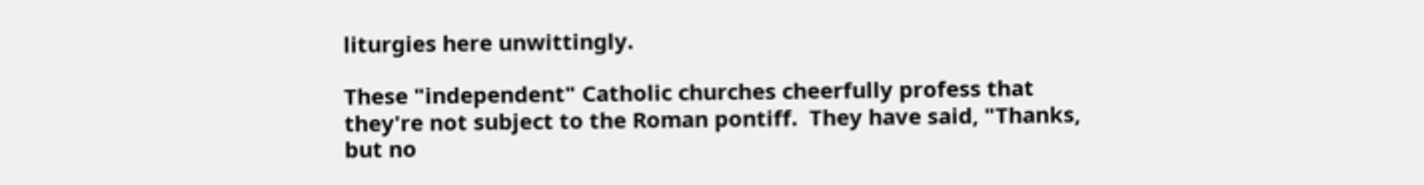liturgies here unwittingly.

These "independent" Catholic churches cheerfully profess that they're not subject to the Roman pontiff.  They have said, "Thanks, but no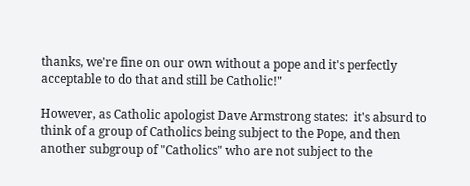thanks, we're fine on our own without a pope and it's perfectly acceptable to do that and still be Catholic!"

However, as Catholic apologist Dave Armstrong states:  it's absurd to think of a group of Catholics being subject to the Pope, and then another subgroup of "Catholics" who are not subject to the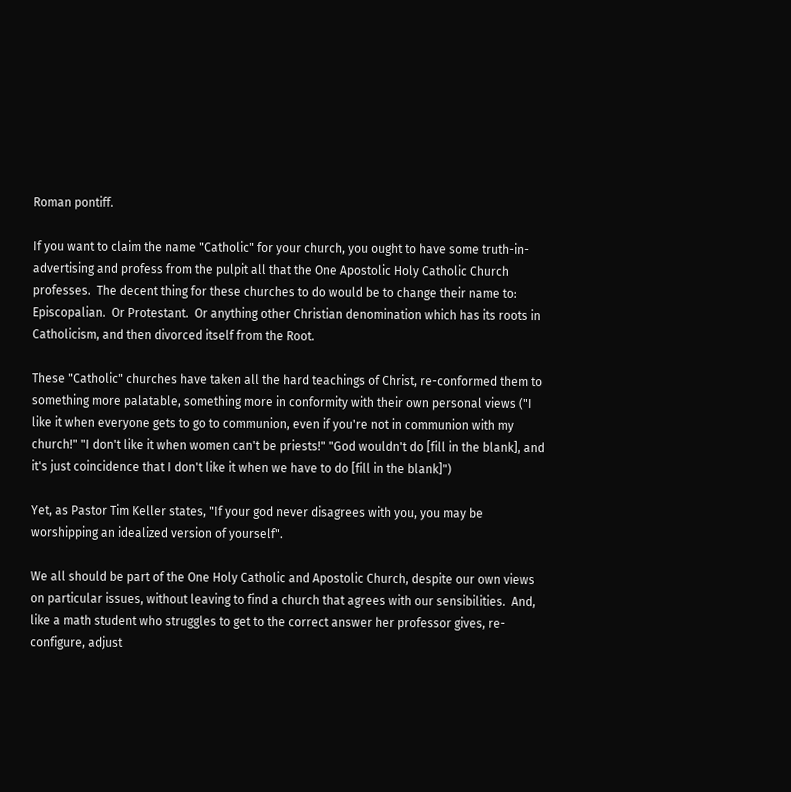Roman pontiff.

If you want to claim the name "Catholic" for your church, you ought to have some truth-in-advertising and profess from the pulpit all that the One Apostolic Holy Catholic Church professes.  The decent thing for these churches to do would be to change their name to: Episcopalian.  Or Protestant.  Or anything other Christian denomination which has its roots in Catholicism, and then divorced itself from the Root.

These "Catholic" churches have taken all the hard teachings of Christ, re-conformed them to something more palatable, something more in conformity with their own personal views ("I like it when everyone gets to go to communion, even if you're not in communion with my church!" "I don't like it when women can't be priests!" "God wouldn't do [fill in the blank], and it's just coincidence that I don't like it when we have to do [fill in the blank]")

Yet, as Pastor Tim Keller states, "If your god never disagrees with you, you may be worshipping an idealized version of yourself".

We all should be part of the One Holy Catholic and Apostolic Church, despite our own views on particular issues, without leaving to find a church that agrees with our sensibilities.  And, like a math student who struggles to get to the correct answer her professor gives, re-configure, adjust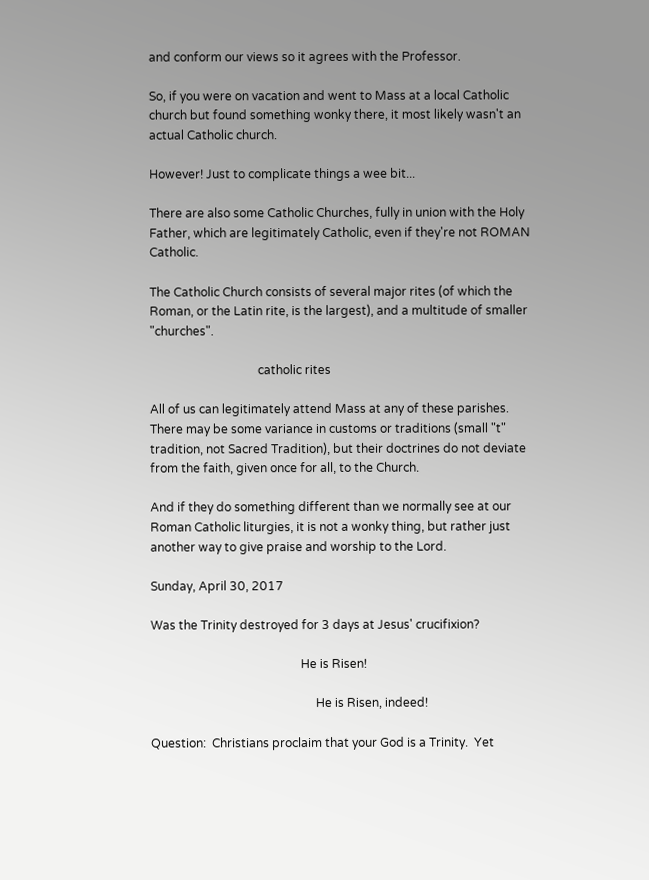and conform our views so it agrees with the Professor.

So, if you were on vacation and went to Mass at a local Catholic church but found something wonky there, it most likely wasn't an actual Catholic church.

However! Just to complicate things a wee bit...

There are also some Catholic Churches, fully in union with the Holy Father, which are legitimately Catholic, even if they're not ROMAN Catholic.

The Catholic Church consists of several major rites (of which the Roman, or the Latin rite, is the largest), and a multitude of smaller "churches".

                                    catholic rites

All of us can legitimately attend Mass at any of these parishes.  There may be some variance in customs or traditions (small "t" tradition, not Sacred Tradition), but their doctrines do not deviate from the faith, given once for all, to the Church.

And if they do something different than we normally see at our Roman Catholic liturgies, it is not a wonky thing, but rather just another way to give praise and worship to the Lord.

Sunday, April 30, 2017

Was the Trinity destroyed for 3 days at Jesus' crucifixion?

                                                  He is Risen!

                                                       He is Risen, indeed!

Question:  Christians proclaim that your God is a Trinity.  Yet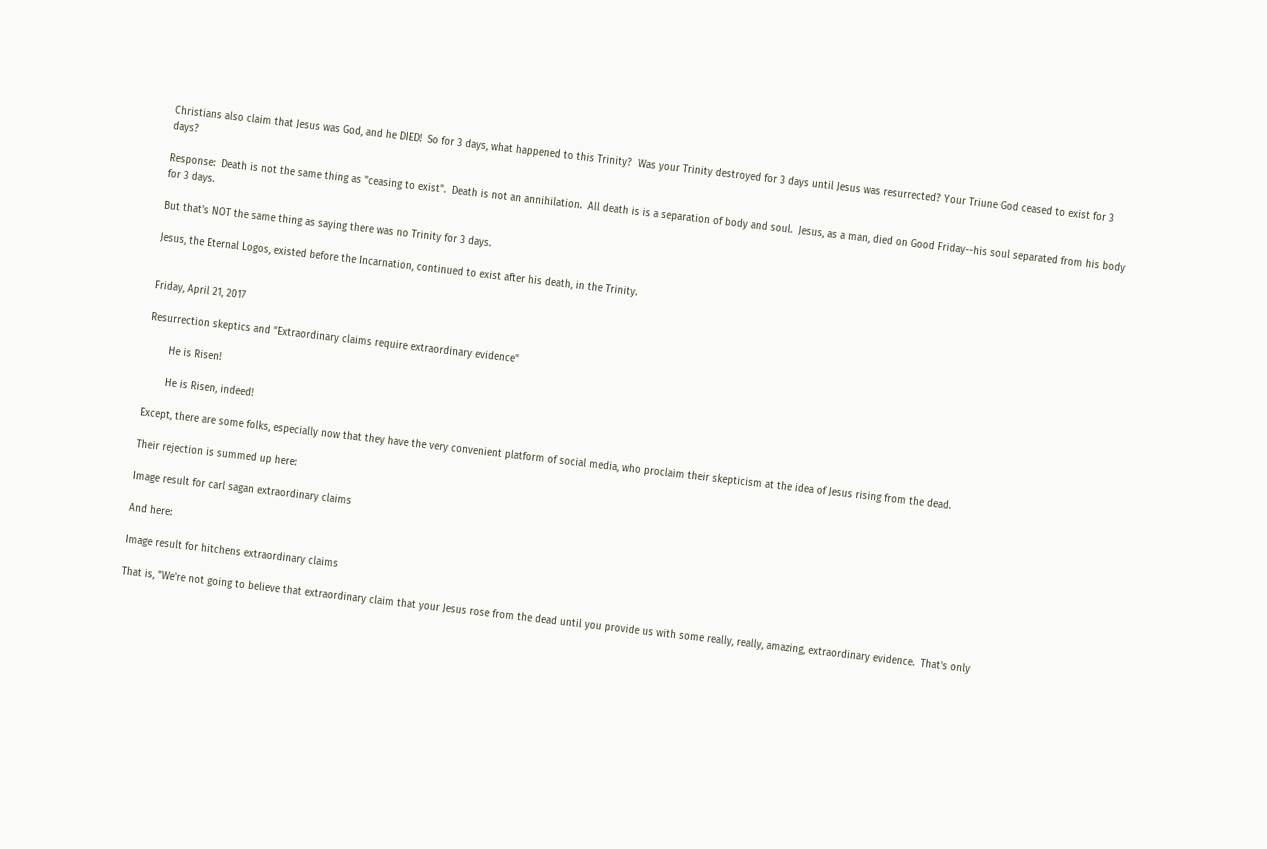Christians also claim that Jesus was God, and he DIED!  So for 3 days, what happened to this Trinity?  Was your Trinity destroyed for 3 days until Jesus was resurrected? Your Triune God ceased to exist for 3 days?

Response:  Death is not the same thing as "ceasing to exist".  Death is not an annihilation.  All death is is a separation of body and soul.  Jesus, as a man, died on Good Friday--his soul separated from his body for 3 days.

But that's NOT the same thing as saying there was no Trinity for 3 days.

Jesus, the Eternal Logos, existed before the Incarnation, continued to exist after his death, in the Trinity.


Friday, April 21, 2017

Resurrection skeptics and "Extraordinary claims require extraordinary evidence"

       He is Risen!

       He is Risen, indeed!

Except, there are some folks, especially now that they have the very convenient platform of social media, who proclaim their skepticism at the idea of Jesus rising from the dead.

Their rejection is summed up here:

Image result for carl sagan extraordinary claims

And here:

Image result for hitchens extraordinary claims

That is, "We're not going to believe that extraordinary claim that your Jesus rose from the dead until you provide us with some really, really, amazing, extraordinary evidence.  That's only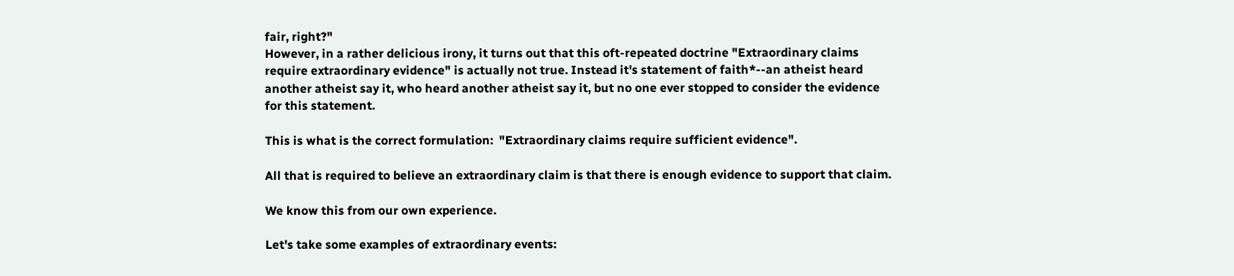fair, right?"
However, in a rather delicious irony, it turns out that this oft-repeated doctrine "Extraordinary claims require extraordinary evidence" is actually not true. Instead it's statement of faith*--an atheist heard another atheist say it, who heard another atheist say it, but no one ever stopped to consider the evidence for this statement.

This is what is the correct formulation:  "Extraordinary claims require sufficient evidence".

All that is required to believe an extraordinary claim is that there is enough evidence to support that claim.

We know this from our own experience.

Let's take some examples of extraordinary events: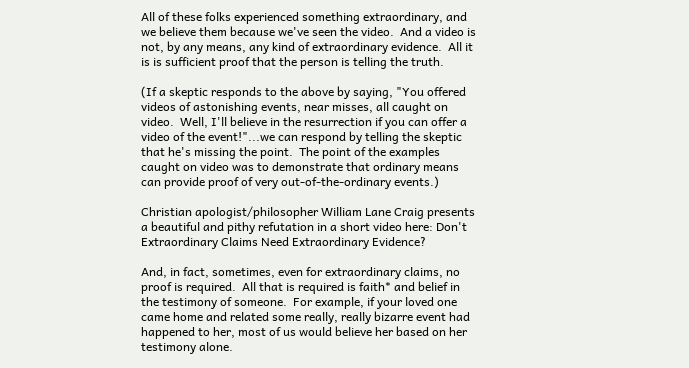All of these folks experienced something extraordinary, and we believe them because we've seen the video.  And a video is not, by any means, any kind of extraordinary evidence.  All it is is sufficient proof that the person is telling the truth.

(If a skeptic responds to the above by saying, "You offered videos of astonishing events, near misses, all caught on video.  Well, I'll believe in the resurrection if you can offer a video of the event!"...we can respond by telling the skeptic that he's missing the point.  The point of the examples caught on video was to demonstrate that ordinary means can provide proof of very out-of-the-ordinary events.)

Christian apologist/philosopher William Lane Craig presents a beautiful and pithy refutation in a short video here: Don't Extraordinary Claims Need Extraordinary Evidence?

And, in fact, sometimes, even for extraordinary claims, no proof is required.  All that is required is faith* and belief in the testimony of someone.  For example, if your loved one came home and related some really, really bizarre event had happened to her, most of us would believe her based on her testimony alone.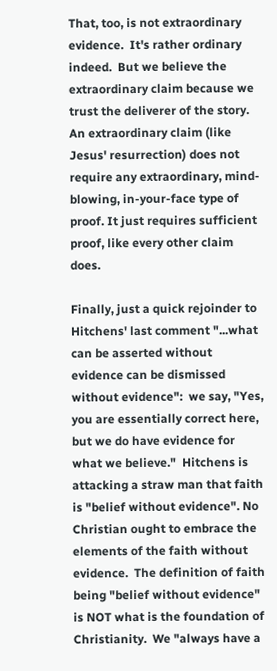That, too, is not extraordinary evidence.  It's rather ordinary indeed.  But we believe the extraordinary claim because we trust the deliverer of the story.  An extraordinary claim (like Jesus' resurrection) does not require any extraordinary, mind-blowing, in-your-face type of proof. It just requires sufficient proof, like every other claim does.

Finally, just a quick rejoinder to Hitchens' last comment "...what can be asserted without evidence can be dismissed without evidence":  we say, "Yes, you are essentially correct here, but we do have evidence for what we believe."  Hitchens is attacking a straw man that faith is "belief without evidence". No Christian ought to embrace the elements of the faith without evidence.  The definition of faith being "belief without evidence" is NOT what is the foundation of Christianity.  We "always have a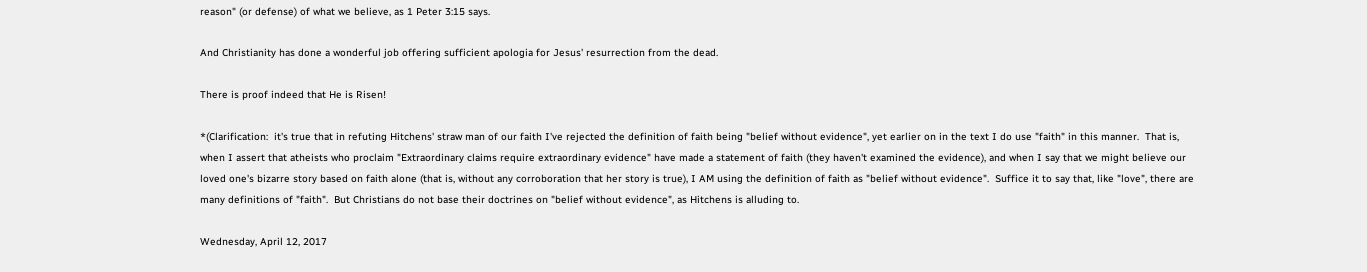reason" (or defense) of what we believe, as 1 Peter 3:15 says.

And Christianity has done a wonderful job offering sufficient apologia for Jesus' resurrection from the dead.

There is proof indeed that He is Risen!

*(Clarification:  it's true that in refuting Hitchens' straw man of our faith I've rejected the definition of faith being "belief without evidence", yet earlier on in the text I do use "faith" in this manner.  That is, when I assert that atheists who proclaim "Extraordinary claims require extraordinary evidence" have made a statement of faith (they haven't examined the evidence), and when I say that we might believe our loved one's bizarre story based on faith alone (that is, without any corroboration that her story is true), I AM using the definition of faith as "belief without evidence".  Suffice it to say that, like "love", there are many definitions of "faith".  But Christians do not base their doctrines on "belief without evidence", as Hitchens is alluding to.

Wednesday, April 12, 2017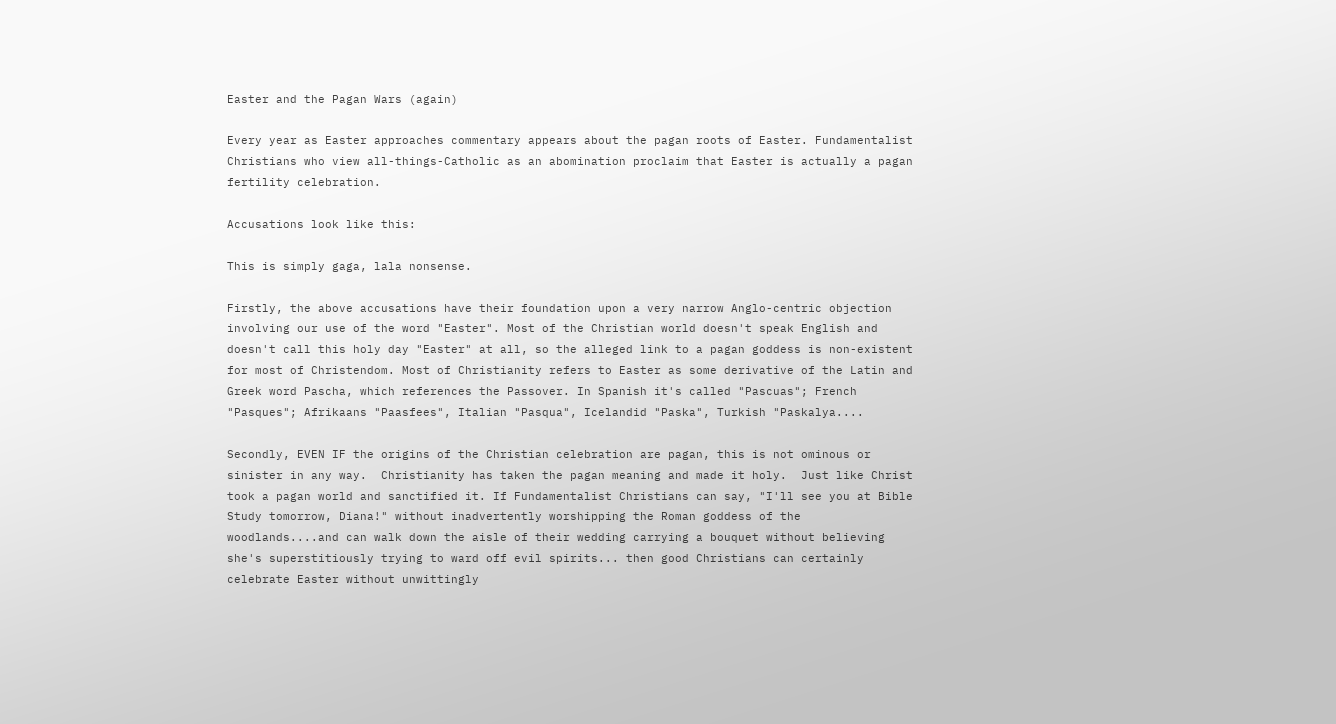Easter and the Pagan Wars (again)

Every year as Easter approaches commentary appears about the pagan roots of Easter. Fundamentalist Christians who view all-things-Catholic as an abomination proclaim that Easter is actually a pagan fertility celebration.

Accusations look like this:

This is simply gaga, lala nonsense.

Firstly, the above accusations have their foundation upon a very narrow Anglo-centric objection involving our use of the word "Easter". Most of the Christian world doesn't speak English and doesn't call this holy day "Easter" at all, so the alleged link to a pagan goddess is non-existent for most of Christendom. Most of Christianity refers to Easter as some derivative of the Latin and Greek word Pascha, which references the Passover. In Spanish it's called "Pascuas"; French "Pasques"; Afrikaans "Paasfees", Italian "Pasqua", Icelandid "Paska", Turkish "Paskalya....

Secondly, EVEN IF the origins of the Christian celebration are pagan, this is not ominous or sinister in any way.  Christianity has taken the pagan meaning and made it holy.  Just like Christ took a pagan world and sanctified it. If Fundamentalist Christians can say, "I'll see you at Bible Study tomorrow, Diana!" without inadvertently worshipping the Roman goddess of the woodlands....and can walk down the aisle of their wedding carrying a bouquet without believing she's superstitiously trying to ward off evil spirits... then good Christians can certainly celebrate Easter without unwittingly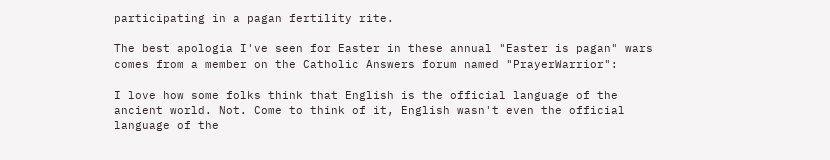participating in a pagan fertility rite.

The best apologia I've seen for Easter in these annual "Easter is pagan" wars comes from a member on the Catholic Answers forum named "PrayerWarrior":

I love how some folks think that English is the official language of the ancient world. Not. Come to think of it, English wasn't even the official language of the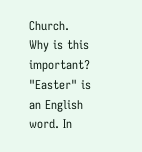Church. Why is this important? "Easter" is an English word. In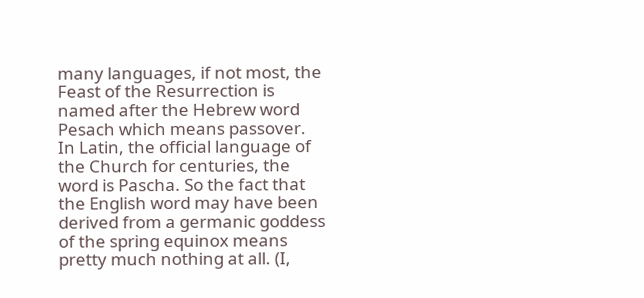many languages, if not most, the Feast of the Resurrection is named after the Hebrew word Pesach which means passover. In Latin, the official language of the Church for centuries, the word is Pascha. So the fact that the English word may have been derived from a germanic goddess of the spring equinox means pretty much nothing at all. (I,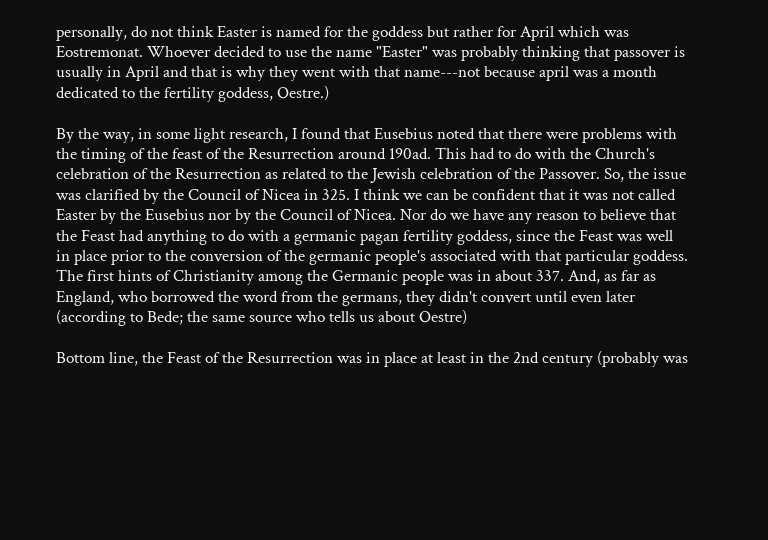personally, do not think Easter is named for the goddess but rather for April which was Eostremonat. Whoever decided to use the name "Easter" was probably thinking that passover is usually in April and that is why they went with that name---not because april was a month dedicated to the fertility goddess, Oestre.)

By the way, in some light research, I found that Eusebius noted that there were problems with the timing of the feast of the Resurrection around 190ad. This had to do with the Church's celebration of the Resurrection as related to the Jewish celebration of the Passover. So, the issue was clarified by the Council of Nicea in 325. I think we can be confident that it was not called Easter by the Eusebius nor by the Council of Nicea. Nor do we have any reason to believe that the Feast had anything to do with a germanic pagan fertility goddess, since the Feast was well in place prior to the conversion of the germanic people's associated with that particular goddess. The first hints of Christianity among the Germanic people was in about 337. And, as far as England, who borrowed the word from the germans, they didn't convert until even later (according to Bede; the same source who tells us about Oestre)

Bottom line, the Feast of the Resurrection was in place at least in the 2nd century (probably was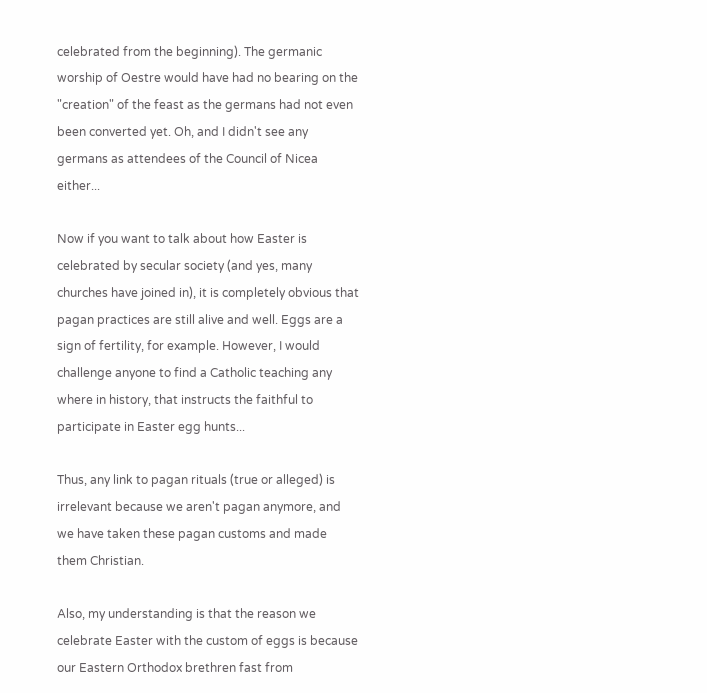celebrated from the beginning). The germanic worship of Oestre would have had no bearing on the "creation" of the feast as the germans had not even been converted yet. Oh, and I didn't see any germans as attendees of the Council of Nicea either...

Now if you want to talk about how Easter is celebrated by secular society (and yes, many churches have joined in), it is completely obvious that pagan practices are still alive and well. Eggs are a sign of fertility, for example. However, I would challenge anyone to find a Catholic teaching any where in history, that instructs the faithful to participate in Easter egg hunts...

Thus, any link to pagan rituals (true or alleged) is irrelevant because we aren't pagan anymore, and we have taken these pagan customs and made them Christian.

Also, my understanding is that the reason we celebrate Easter with the custom of eggs is because our Eastern Orthodox brethren fast from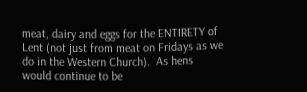meat, dairy and eggs for the ENTIRETY of Lent (not just from meat on Fridays as we do in the Western Church).  As hens would continue to be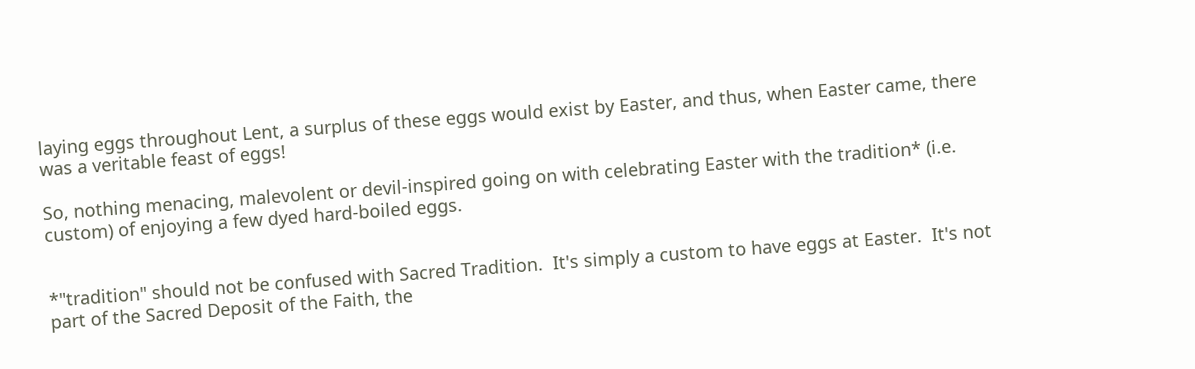laying eggs throughout Lent, a surplus of these eggs would exist by Easter, and thus, when Easter came, there was a veritable feast of eggs!

So, nothing menacing, malevolent or devil-inspired going on with celebrating Easter with the tradition* (i.e. custom) of enjoying a few dyed hard-boiled eggs.


*"tradition" should not be confused with Sacred Tradition.  It's simply a custom to have eggs at Easter.  It's not part of the Sacred Deposit of the Faith, the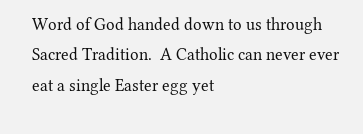Word of God handed down to us through Sacred Tradition.  A Catholic can never ever eat a single Easter egg yet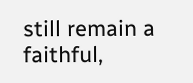still remain a faithful,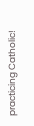practicing Catholic!